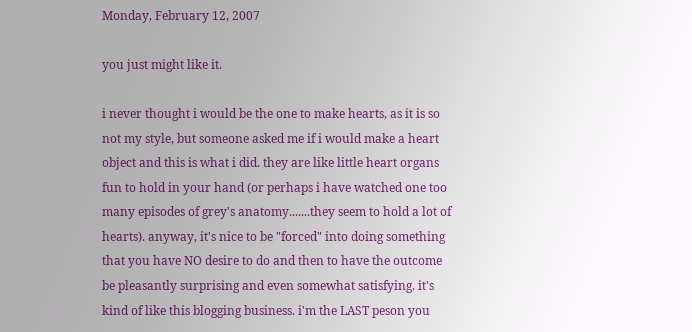Monday, February 12, 2007

you just might like it.

i never thought i would be the one to make hearts, as it is so not my style, but someone asked me if i would make a heart object and this is what i did. they are like little heart organs fun to hold in your hand (or perhaps i have watched one too many episodes of grey's anatomy.......they seem to hold a lot of hearts). anyway, it's nice to be "forced" into doing something that you have NO desire to do and then to have the outcome be pleasantly surprising and even somewhat satisfying. it's kind of like this blogging business. i'm the LAST peson you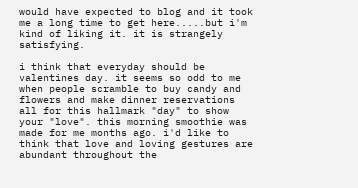would have expected to blog and it took me a long time to get here.....but i'm kind of liking it. it is strangely satisfying.

i think that everyday should be valentines day. it seems so odd to me when people scramble to buy candy and flowers and make dinner reservations all for this hallmark "day" to show your "love". this morning smoothie was made for me months ago. i'd like to think that love and loving gestures are abundant throughout the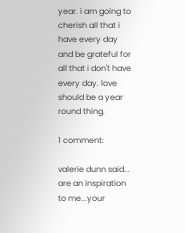year. i am going to cherish all that i have every day and be grateful for all that i don't have every day. love should be a year round thing.

1 comment:

valerie dunn said... are an inspiration to me...your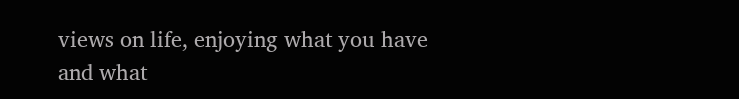views on life, enjoying what you have and what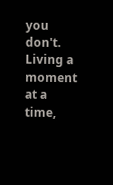you don't. Living a moment at a time,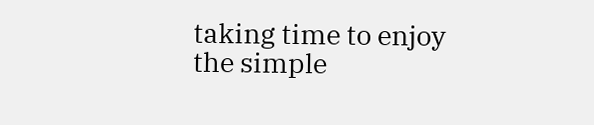taking time to enjoy the simple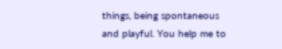things, being spontaneous and playful. You help me to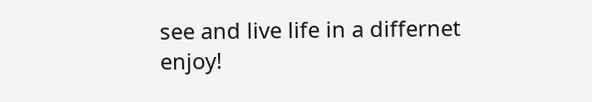see and live life in a differnet enjoy!